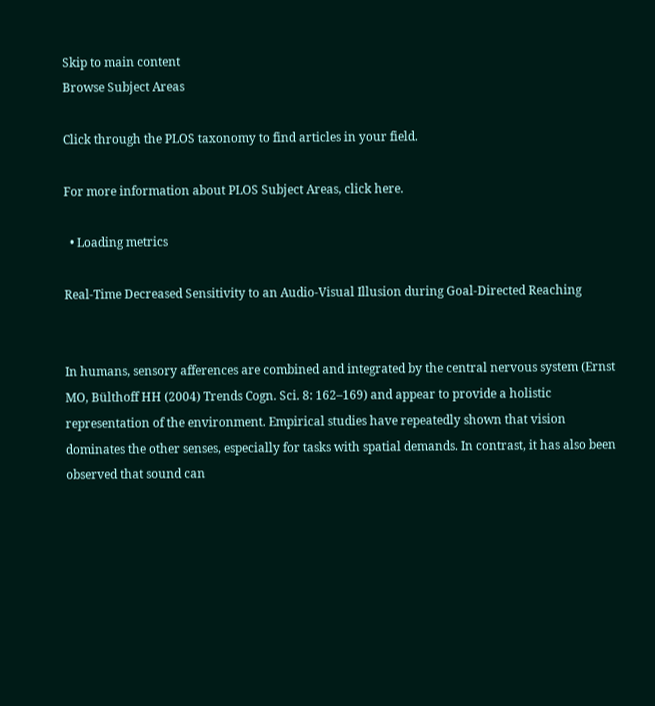Skip to main content
Browse Subject Areas

Click through the PLOS taxonomy to find articles in your field.

For more information about PLOS Subject Areas, click here.

  • Loading metrics

Real-Time Decreased Sensitivity to an Audio-Visual Illusion during Goal-Directed Reaching


In humans, sensory afferences are combined and integrated by the central nervous system (Ernst MO, Bülthoff HH (2004) Trends Cogn. Sci. 8: 162–169) and appear to provide a holistic representation of the environment. Empirical studies have repeatedly shown that vision dominates the other senses, especially for tasks with spatial demands. In contrast, it has also been observed that sound can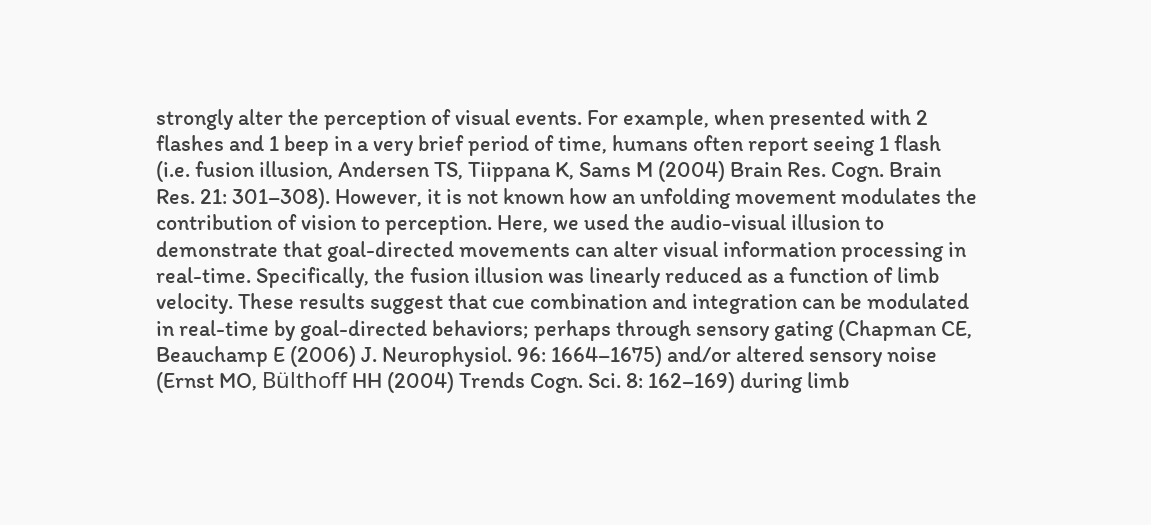strongly alter the perception of visual events. For example, when presented with 2 flashes and 1 beep in a very brief period of time, humans often report seeing 1 flash (i.e. fusion illusion, Andersen TS, Tiippana K, Sams M (2004) Brain Res. Cogn. Brain Res. 21: 301–308). However, it is not known how an unfolding movement modulates the contribution of vision to perception. Here, we used the audio-visual illusion to demonstrate that goal-directed movements can alter visual information processing in real-time. Specifically, the fusion illusion was linearly reduced as a function of limb velocity. These results suggest that cue combination and integration can be modulated in real-time by goal-directed behaviors; perhaps through sensory gating (Chapman CE, Beauchamp E (2006) J. Neurophysiol. 96: 1664–1675) and/or altered sensory noise (Ernst MO, Bülthoff HH (2004) Trends Cogn. Sci. 8: 162–169) during limb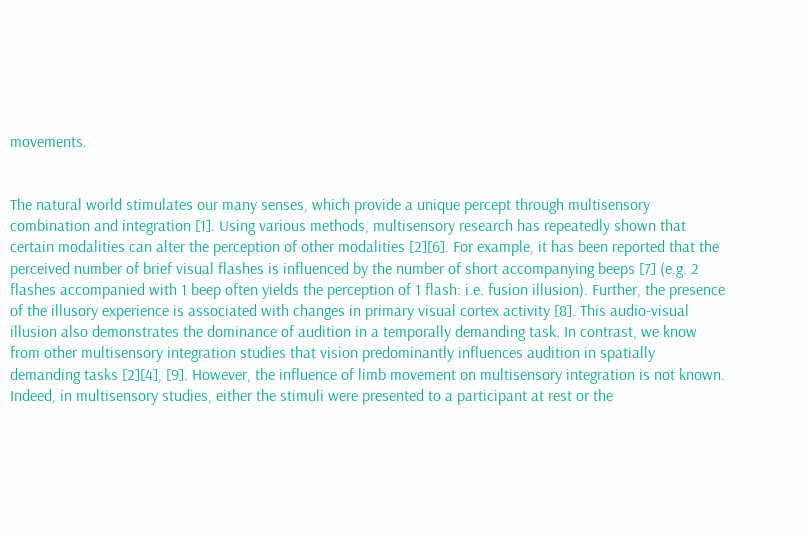movements.


The natural world stimulates our many senses, which provide a unique percept through multisensory combination and integration [1]. Using various methods, multisensory research has repeatedly shown that certain modalities can alter the perception of other modalities [2][6]. For example, it has been reported that the perceived number of brief visual flashes is influenced by the number of short accompanying beeps [7] (e.g. 2 flashes accompanied with 1 beep often yields the perception of 1 flash: i.e. fusion illusion). Further, the presence of the illusory experience is associated with changes in primary visual cortex activity [8]. This audio-visual illusion also demonstrates the dominance of audition in a temporally demanding task. In contrast, we know from other multisensory integration studies that vision predominantly influences audition in spatially demanding tasks [2][4], [9]. However, the influence of limb movement on multisensory integration is not known. Indeed, in multisensory studies, either the stimuli were presented to a participant at rest or the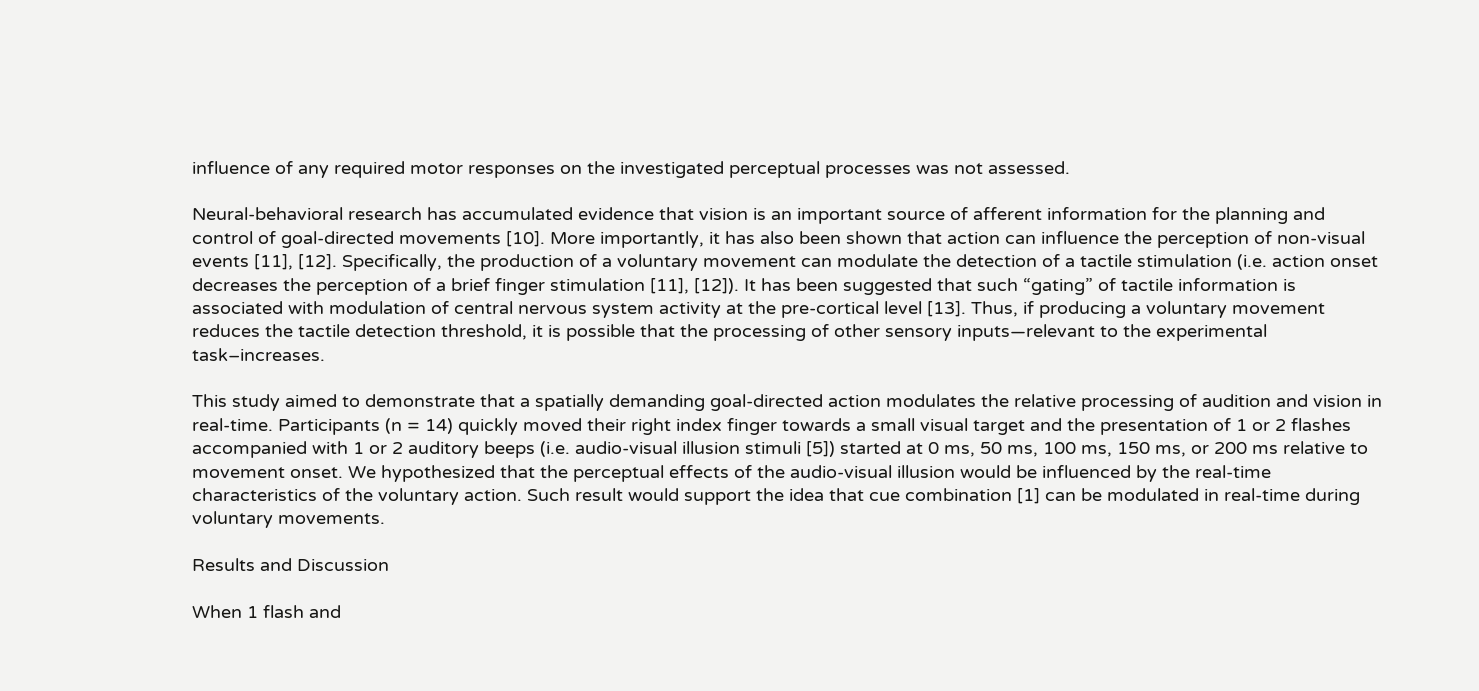influence of any required motor responses on the investigated perceptual processes was not assessed.

Neural-behavioral research has accumulated evidence that vision is an important source of afferent information for the planning and control of goal-directed movements [10]. More importantly, it has also been shown that action can influence the perception of non-visual events [11], [12]. Specifically, the production of a voluntary movement can modulate the detection of a tactile stimulation (i.e. action onset decreases the perception of a brief finger stimulation [11], [12]). It has been suggested that such “gating” of tactile information is associated with modulation of central nervous system activity at the pre-cortical level [13]. Thus, if producing a voluntary movement reduces the tactile detection threshold, it is possible that the processing of other sensory inputs—relevant to the experimental task–increases.

This study aimed to demonstrate that a spatially demanding goal-directed action modulates the relative processing of audition and vision in real-time. Participants (n = 14) quickly moved their right index finger towards a small visual target and the presentation of 1 or 2 flashes accompanied with 1 or 2 auditory beeps (i.e. audio-visual illusion stimuli [5]) started at 0 ms, 50 ms, 100 ms, 150 ms, or 200 ms relative to movement onset. We hypothesized that the perceptual effects of the audio-visual illusion would be influenced by the real-time characteristics of the voluntary action. Such result would support the idea that cue combination [1] can be modulated in real-time during voluntary movements.

Results and Discussion

When 1 flash and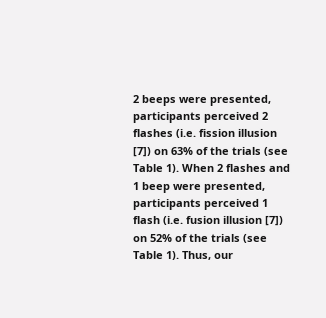2 beeps were presented, participants perceived 2 flashes (i.e. fission illusion [7]) on 63% of the trials (see Table 1). When 2 flashes and 1 beep were presented, participants perceived 1 flash (i.e. fusion illusion [7]) on 52% of the trials (see Table 1). Thus, our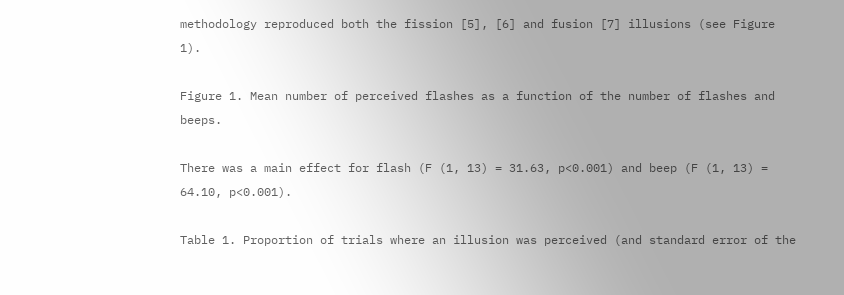methodology reproduced both the fission [5], [6] and fusion [7] illusions (see Figure 1).

Figure 1. Mean number of perceived flashes as a function of the number of flashes and beeps.

There was a main effect for flash (F (1, 13) = 31.63, p<0.001) and beep (F (1, 13) = 64.10, p<0.001).

Table 1. Proportion of trials where an illusion was perceived (and standard error of the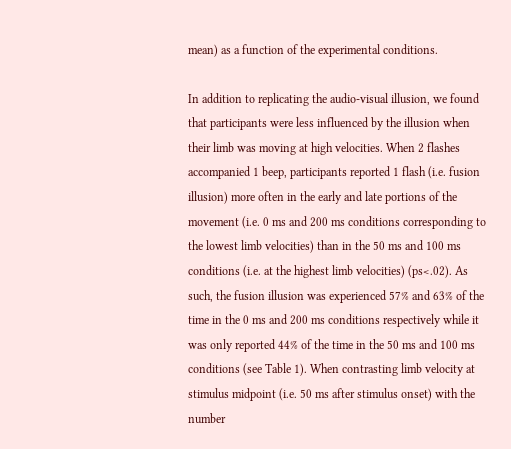mean) as a function of the experimental conditions.

In addition to replicating the audio-visual illusion, we found that participants were less influenced by the illusion when their limb was moving at high velocities. When 2 flashes accompanied 1 beep, participants reported 1 flash (i.e. fusion illusion) more often in the early and late portions of the movement (i.e. 0 ms and 200 ms conditions corresponding to the lowest limb velocities) than in the 50 ms and 100 ms conditions (i.e. at the highest limb velocities) (ps<.02). As such, the fusion illusion was experienced 57% and 63% of the time in the 0 ms and 200 ms conditions respectively while it was only reported 44% of the time in the 50 ms and 100 ms conditions (see Table 1). When contrasting limb velocity at stimulus midpoint (i.e. 50 ms after stimulus onset) with the number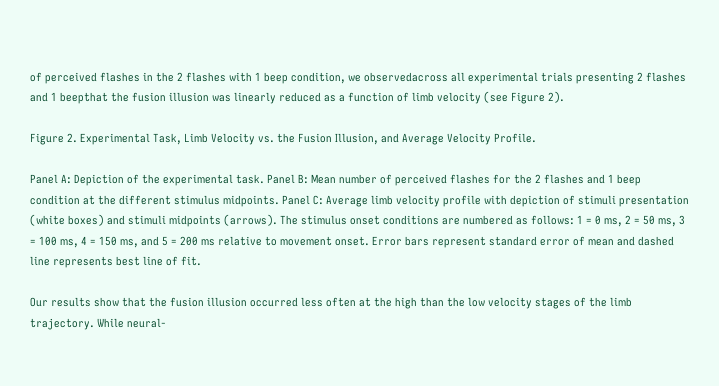of perceived flashes in the 2 flashes with 1 beep condition, we observedacross all experimental trials presenting 2 flashes and 1 beepthat the fusion illusion was linearly reduced as a function of limb velocity (see Figure 2).

Figure 2. Experimental Task, Limb Velocity vs. the Fusion Illusion, and Average Velocity Profile.

Panel A: Depiction of the experimental task. Panel B: Mean number of perceived flashes for the 2 flashes and 1 beep condition at the different stimulus midpoints. Panel C: Average limb velocity profile with depiction of stimuli presentation (white boxes) and stimuli midpoints (arrows). The stimulus onset conditions are numbered as follows: 1 = 0 ms, 2 = 50 ms, 3 = 100 ms, 4 = 150 ms, and 5 = 200 ms relative to movement onset. Error bars represent standard error of mean and dashed line represents best line of fit.

Our results show that the fusion illusion occurred less often at the high than the low velocity stages of the limb trajectory. While neural-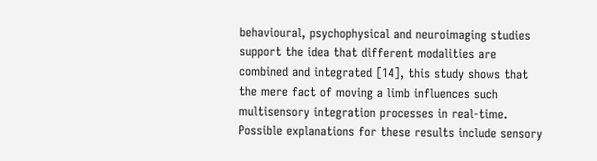behavioural, psychophysical and neuroimaging studies support the idea that different modalities are combined and integrated [14], this study shows that the mere fact of moving a limb influences such multisensory integration processes in real-time. Possible explanations for these results include sensory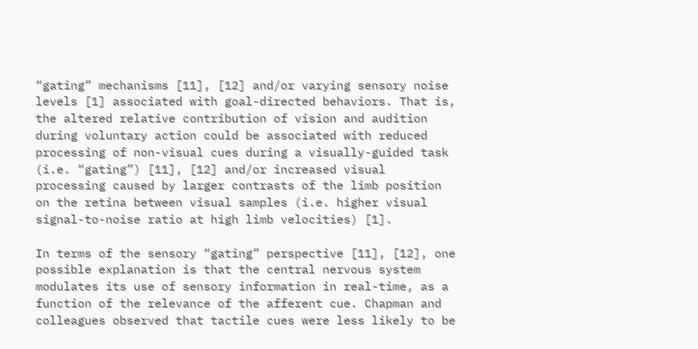“gating” mechanisms [11], [12] and/or varying sensory noise levels [1] associated with goal-directed behaviors. That is, the altered relative contribution of vision and audition during voluntary action could be associated with reduced processing of non-visual cues during a visually-guided task (i.e. “gating”) [11], [12] and/or increased visual processing caused by larger contrasts of the limb position on the retina between visual samples (i.e. higher visual signal-to-noise ratio at high limb velocities) [1].

In terms of the sensory “gating” perspective [11], [12], one possible explanation is that the central nervous system modulates its use of sensory information in real-time, as a function of the relevance of the afferent cue. Chapman and colleagues observed that tactile cues were less likely to be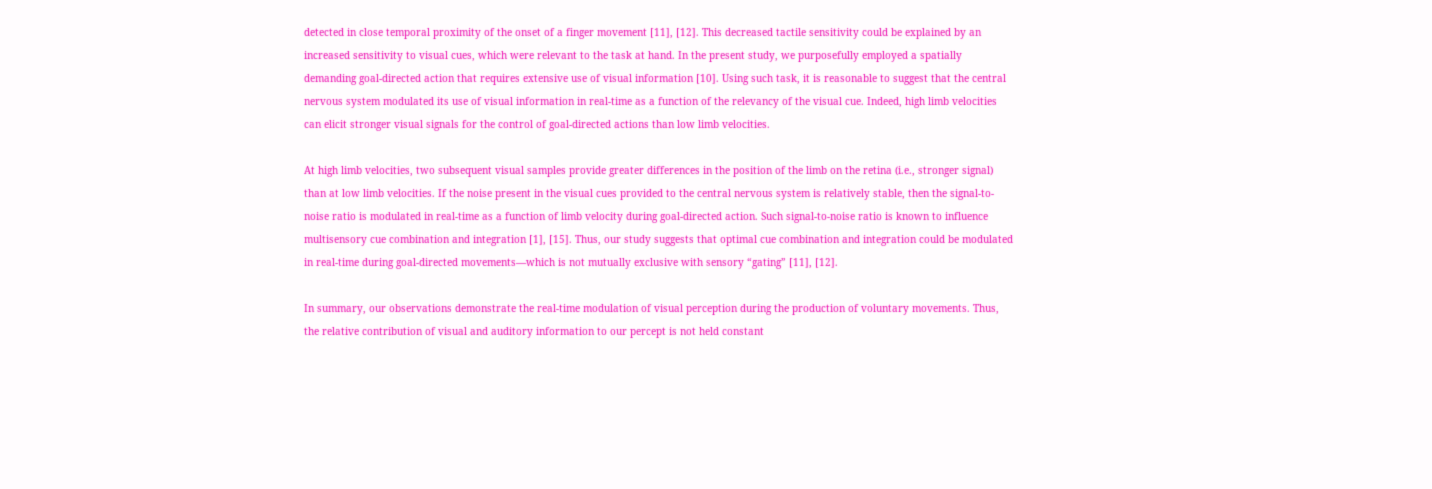detected in close temporal proximity of the onset of a finger movement [11], [12]. This decreased tactile sensitivity could be explained by an increased sensitivity to visual cues, which were relevant to the task at hand. In the present study, we purposefully employed a spatially demanding goal-directed action that requires extensive use of visual information [10]. Using such task, it is reasonable to suggest that the central nervous system modulated its use of visual information in real-time as a function of the relevancy of the visual cue. Indeed, high limb velocities can elicit stronger visual signals for the control of goal-directed actions than low limb velocities.

At high limb velocities, two subsequent visual samples provide greater differences in the position of the limb on the retina (i.e., stronger signal) than at low limb velocities. If the noise present in the visual cues provided to the central nervous system is relatively stable, then the signal-to-noise ratio is modulated in real-time as a function of limb velocity during goal-directed action. Such signal-to-noise ratio is known to influence multisensory cue combination and integration [1], [15]. Thus, our study suggests that optimal cue combination and integration could be modulated in real-time during goal-directed movements—which is not mutually exclusive with sensory “gating” [11], [12].

In summary, our observations demonstrate the real-time modulation of visual perception during the production of voluntary movements. Thus, the relative contribution of visual and auditory information to our percept is not held constant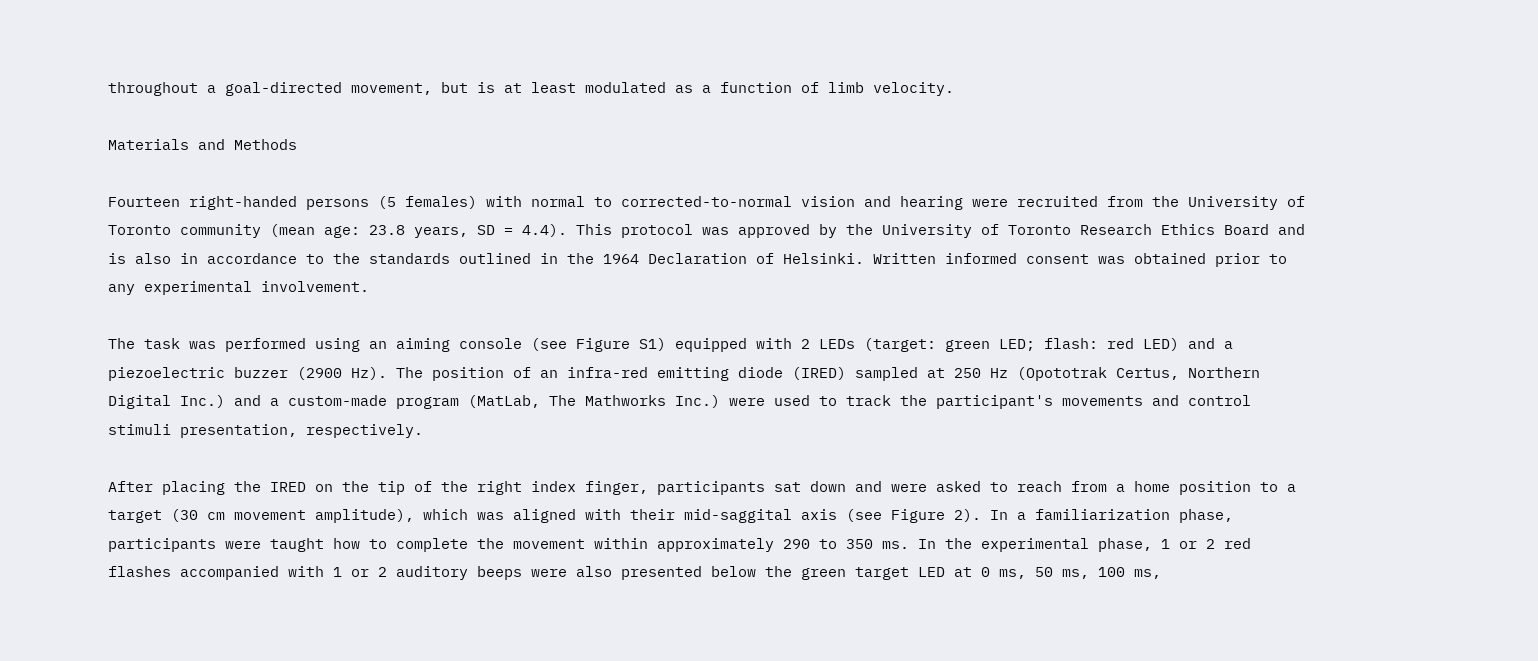throughout a goal-directed movement, but is at least modulated as a function of limb velocity.

Materials and Methods

Fourteen right-handed persons (5 females) with normal to corrected-to-normal vision and hearing were recruited from the University of Toronto community (mean age: 23.8 years, SD = 4.4). This protocol was approved by the University of Toronto Research Ethics Board and is also in accordance to the standards outlined in the 1964 Declaration of Helsinki. Written informed consent was obtained prior to any experimental involvement.

The task was performed using an aiming console (see Figure S1) equipped with 2 LEDs (target: green LED; flash: red LED) and a piezoelectric buzzer (2900 Hz). The position of an infra-red emitting diode (IRED) sampled at 250 Hz (Opototrak Certus, Northern Digital Inc.) and a custom-made program (MatLab, The Mathworks Inc.) were used to track the participant's movements and control stimuli presentation, respectively.

After placing the IRED on the tip of the right index finger, participants sat down and were asked to reach from a home position to a target (30 cm movement amplitude), which was aligned with their mid-saggital axis (see Figure 2). In a familiarization phase, participants were taught how to complete the movement within approximately 290 to 350 ms. In the experimental phase, 1 or 2 red flashes accompanied with 1 or 2 auditory beeps were also presented below the green target LED at 0 ms, 50 ms, 100 ms,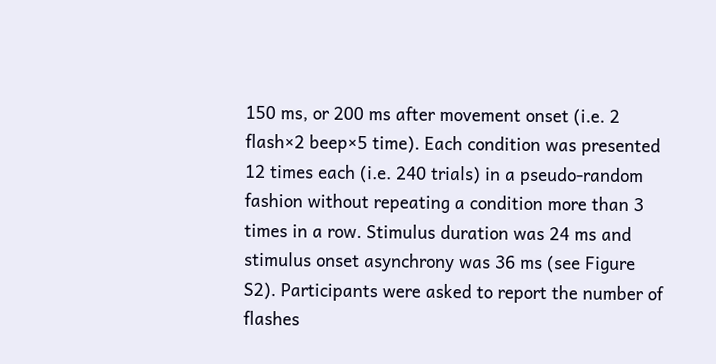150 ms, or 200 ms after movement onset (i.e. 2 flash×2 beep×5 time). Each condition was presented 12 times each (i.e. 240 trials) in a pseudo-random fashion without repeating a condition more than 3 times in a row. Stimulus duration was 24 ms and stimulus onset asynchrony was 36 ms (see Figure S2). Participants were asked to report the number of flashes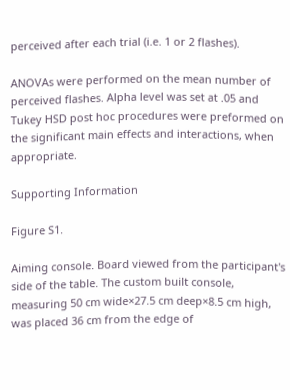perceived after each trial (i.e. 1 or 2 flashes).

ANOVAs were performed on the mean number of perceived flashes. Alpha level was set at .05 and Tukey HSD post hoc procedures were preformed on the significant main effects and interactions, when appropriate.

Supporting Information

Figure S1.

Aiming console. Board viewed from the participant's side of the table. The custom built console, measuring 50 cm wide×27.5 cm deep×8.5 cm high, was placed 36 cm from the edge of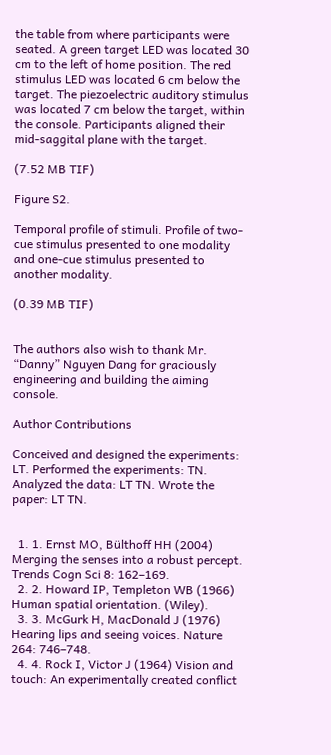the table from where participants were seated. A green target LED was located 30 cm to the left of home position. The red stimulus LED was located 6 cm below the target. The piezoelectric auditory stimulus was located 7 cm below the target, within the console. Participants aligned their mid-saggital plane with the target.

(7.52 MB TIF)

Figure S2.

Temporal profile of stimuli. Profile of two-cue stimulus presented to one modality and one-cue stimulus presented to another modality.

(0.39 MB TIF)


The authors also wish to thank Mr. “Danny” Nguyen Dang for graciously engineering and building the aiming console.

Author Contributions

Conceived and designed the experiments: LT. Performed the experiments: TN. Analyzed the data: LT TN. Wrote the paper: LT TN.


  1. 1. Ernst MO, Bülthoff HH (2004) Merging the senses into a robust percept. Trends Cogn Sci 8: 162–169.
  2. 2. Howard IP, Templeton WB (1966) Human spatial orientation. (Wiley).
  3. 3. McGurk H, MacDonald J (1976) Hearing lips and seeing voices. Nature 264: 746–748.
  4. 4. Rock I, Victor J (1964) Vision and touch: An experimentally created conflict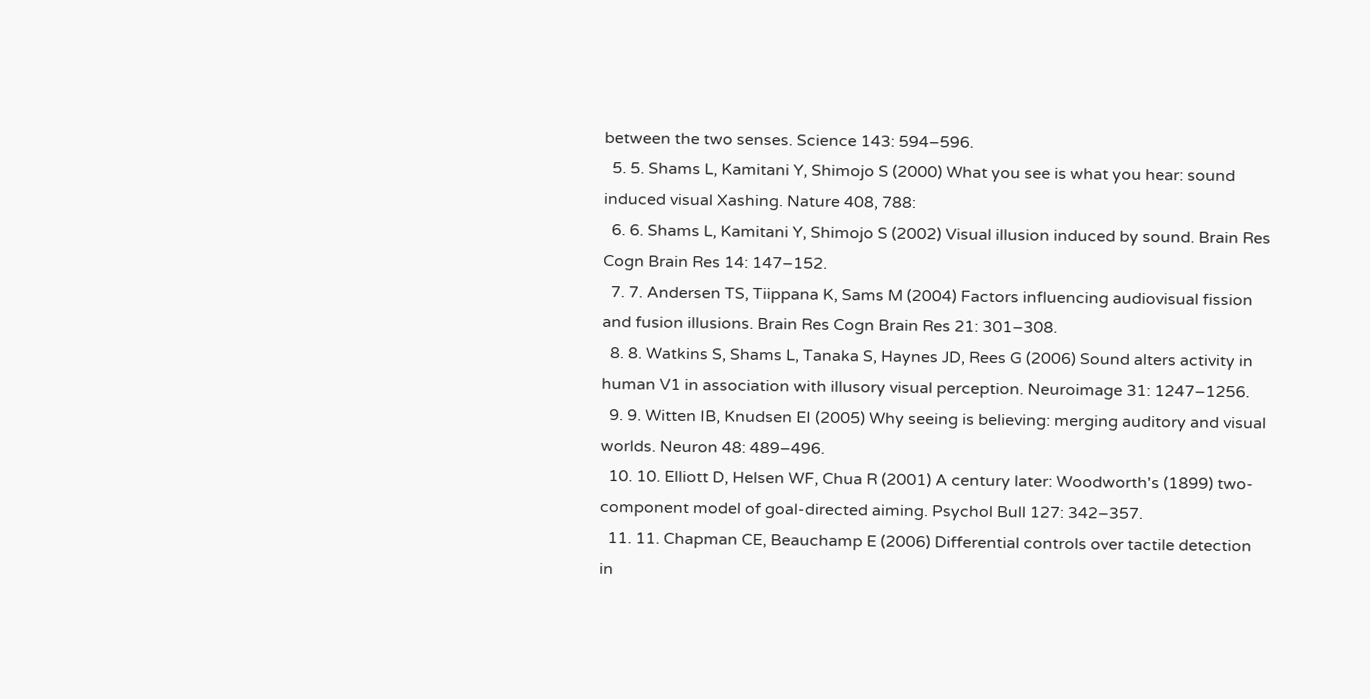between the two senses. Science 143: 594–596.
  5. 5. Shams L, Kamitani Y, Shimojo S (2000) What you see is what you hear: sound induced visual Xashing. Nature 408, 788:
  6. 6. Shams L, Kamitani Y, Shimojo S (2002) Visual illusion induced by sound. Brain Res Cogn Brain Res 14: 147–152.
  7. 7. Andersen TS, Tiippana K, Sams M (2004) Factors influencing audiovisual fission and fusion illusions. Brain Res Cogn Brain Res 21: 301–308.
  8. 8. Watkins S, Shams L, Tanaka S, Haynes JD, Rees G (2006) Sound alters activity in human V1 in association with illusory visual perception. Neuroimage 31: 1247–1256.
  9. 9. Witten IB, Knudsen EI (2005) Why seeing is believing: merging auditory and visual worlds. Neuron 48: 489–496.
  10. 10. Elliott D, Helsen WF, Chua R (2001) A century later: Woodworth's (1899) two-component model of goal-directed aiming. Psychol Bull 127: 342–357.
  11. 11. Chapman CE, Beauchamp E (2006) Differential controls over tactile detection in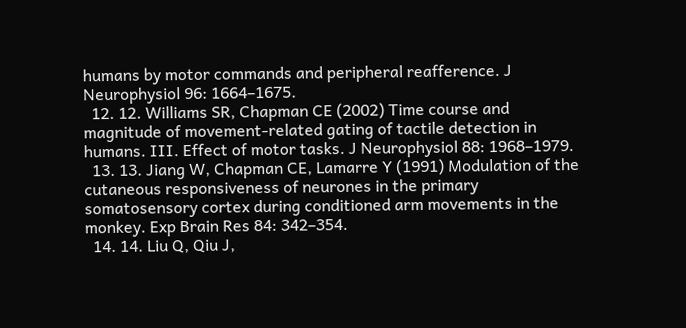humans by motor commands and peripheral reafference. J Neurophysiol 96: 1664–1675.
  12. 12. Williams SR, Chapman CE (2002) Time course and magnitude of movement-related gating of tactile detection in humans. III. Effect of motor tasks. J Neurophysiol 88: 1968–1979.
  13. 13. Jiang W, Chapman CE, Lamarre Y (1991) Modulation of the cutaneous responsiveness of neurones in the primary somatosensory cortex during conditioned arm movements in the monkey. Exp Brain Res 84: 342–354.
  14. 14. Liu Q, Qiu J,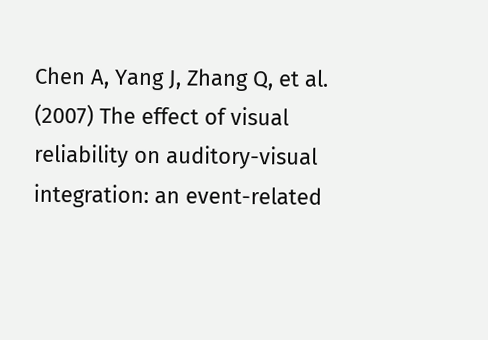Chen A, Yang J, Zhang Q, et al. (2007) The effect of visual reliability on auditory-visual integration: an event-related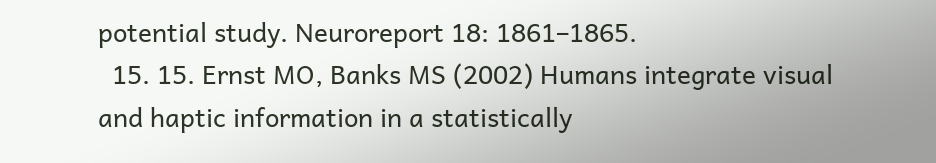potential study. Neuroreport 18: 1861–1865.
  15. 15. Ernst MO, Banks MS (2002) Humans integrate visual and haptic information in a statistically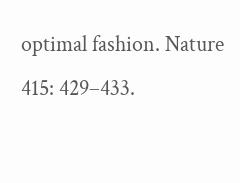optimal fashion. Nature 415: 429–433.